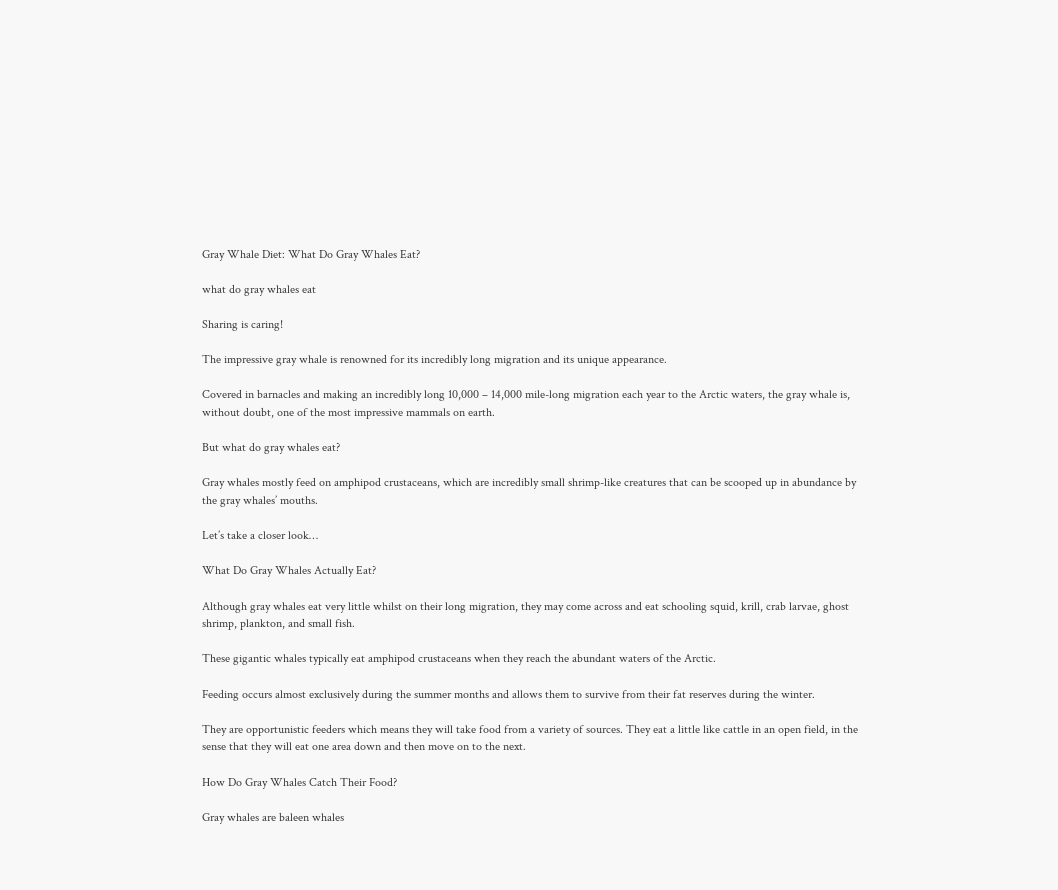Gray Whale Diet: What Do Gray Whales Eat?

what do gray whales eat

Sharing is caring!

The impressive gray whale is renowned for its incredibly long migration and its unique appearance.

Covered in barnacles and making an incredibly long 10,000 – 14,000 mile-long migration each year to the Arctic waters, the gray whale is, without doubt, one of the most impressive mammals on earth.

But what do gray whales eat?

Gray whales mostly feed on amphipod crustaceans, which are incredibly small shrimp-like creatures that can be scooped up in abundance by the gray whales’ mouths.

Let’s take a closer look…

What Do Gray Whales Actually Eat?

Although gray whales eat very little whilst on their long migration, they may come across and eat schooling squid, krill, crab larvae, ghost shrimp, plankton, and small fish.

These gigantic whales typically eat amphipod crustaceans when they reach the abundant waters of the Arctic.

Feeding occurs almost exclusively during the summer months and allows them to survive from their fat reserves during the winter.

They are opportunistic feeders which means they will take food from a variety of sources. They eat a little like cattle in an open field, in the sense that they will eat one area down and then move on to the next.

How Do Gray Whales Catch Their Food?

Gray whales are baleen whales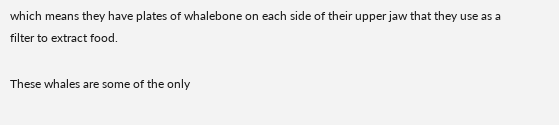which means they have plates of whalebone on each side of their upper jaw that they use as a filter to extract food.

These whales are some of the only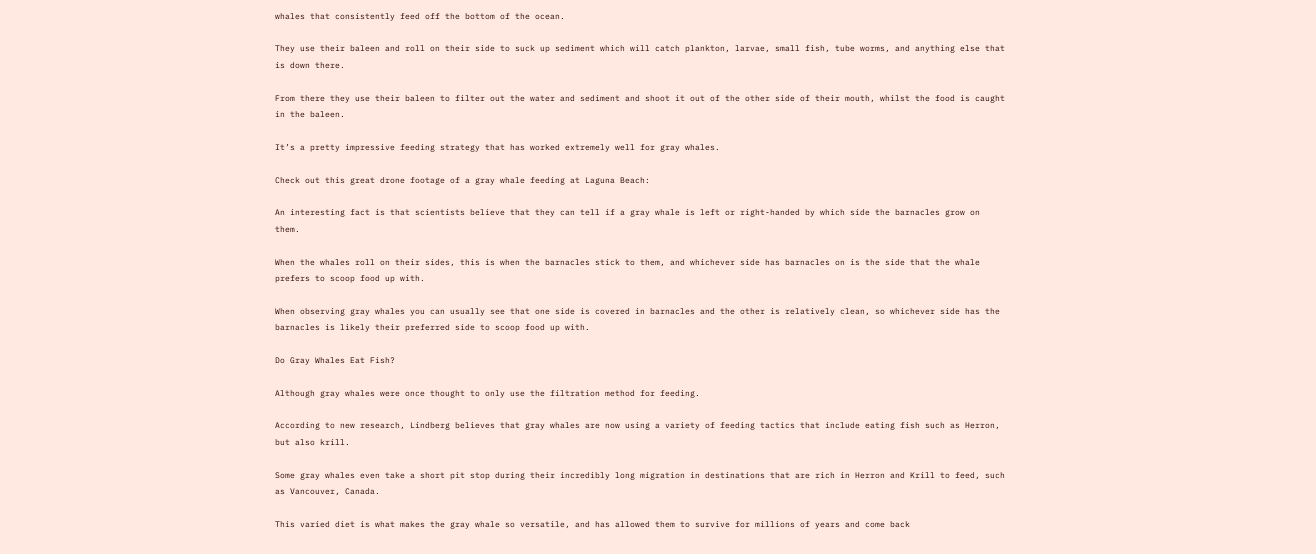whales that consistently feed off the bottom of the ocean.

They use their baleen and roll on their side to suck up sediment which will catch plankton, larvae, small fish, tube worms, and anything else that is down there.

From there they use their baleen to filter out the water and sediment and shoot it out of the other side of their mouth, whilst the food is caught in the baleen.

It’s a pretty impressive feeding strategy that has worked extremely well for gray whales.

Check out this great drone footage of a gray whale feeding at Laguna Beach:

An interesting fact is that scientists believe that they can tell if a gray whale is left or right-handed by which side the barnacles grow on them.

When the whales roll on their sides, this is when the barnacles stick to them, and whichever side has barnacles on is the side that the whale prefers to scoop food up with.

When observing gray whales you can usually see that one side is covered in barnacles and the other is relatively clean, so whichever side has the barnacles is likely their preferred side to scoop food up with.

Do Gray Whales Eat Fish?

Although gray whales were once thought to only use the filtration method for feeding.

According to new research, Lindberg believes that gray whales are now using a variety of feeding tactics that include eating fish such as Herron, but also krill.

Some gray whales even take a short pit stop during their incredibly long migration in destinations that are rich in Herron and Krill to feed, such as Vancouver, Canada.

This varied diet is what makes the gray whale so versatile, and has allowed them to survive for millions of years and come back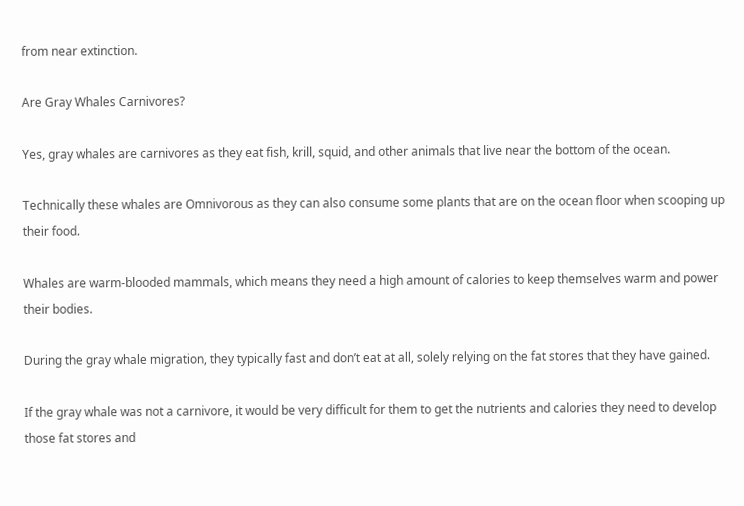from near extinction.

Are Gray Whales Carnivores?

Yes, gray whales are carnivores as they eat fish, krill, squid, and other animals that live near the bottom of the ocean.

Technically these whales are Omnivorous as they can also consume some plants that are on the ocean floor when scooping up their food.

Whales are warm-blooded mammals, which means they need a high amount of calories to keep themselves warm and power their bodies.

During the gray whale migration, they typically fast and don’t eat at all, solely relying on the fat stores that they have gained.

If the gray whale was not a carnivore, it would be very difficult for them to get the nutrients and calories they need to develop those fat stores and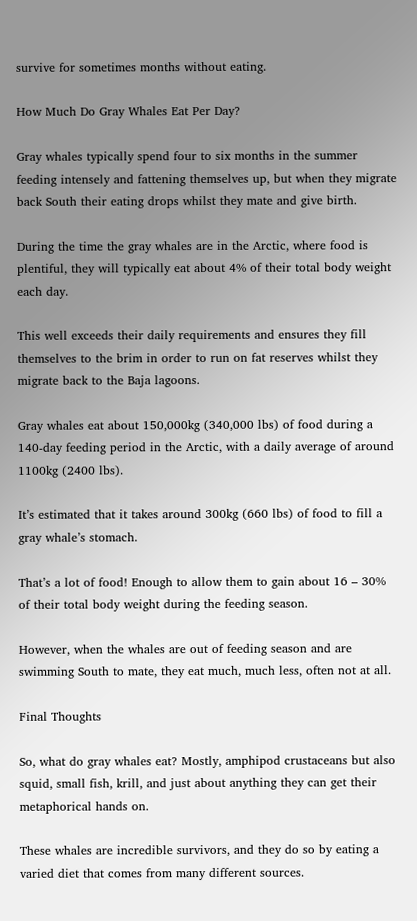survive for sometimes months without eating.

How Much Do Gray Whales Eat Per Day?

Gray whales typically spend four to six months in the summer feeding intensely and fattening themselves up, but when they migrate back South their eating drops whilst they mate and give birth.

During the time the gray whales are in the Arctic, where food is plentiful, they will typically eat about 4% of their total body weight each day.

This well exceeds their daily requirements and ensures they fill themselves to the brim in order to run on fat reserves whilst they migrate back to the Baja lagoons.

Gray whales eat about 150,000kg (340,000 lbs) of food during a 140-day feeding period in the Arctic, with a daily average of around 1100kg (2400 lbs).

It’s estimated that it takes around 300kg (660 lbs) of food to fill a gray whale’s stomach.

That’s a lot of food! Enough to allow them to gain about 16 – 30% of their total body weight during the feeding season.

However, when the whales are out of feeding season and are swimming South to mate, they eat much, much less, often not at all.

Final Thoughts

So, what do gray whales eat? Mostly, amphipod crustaceans but also squid, small fish, krill, and just about anything they can get their metaphorical hands on.

These whales are incredible survivors, and they do so by eating a varied diet that comes from many different sources.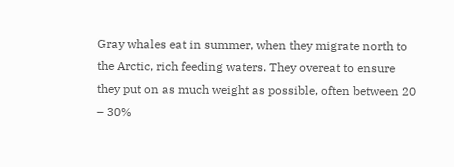Gray whales eat in summer, when they migrate north to the Arctic, rich feeding waters. They overeat to ensure they put on as much weight as possible, often between 20 – 30%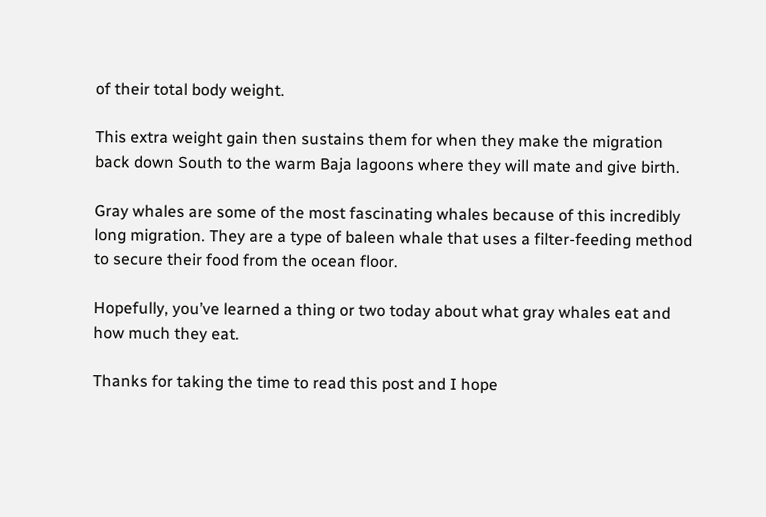of their total body weight.

This extra weight gain then sustains them for when they make the migration back down South to the warm Baja lagoons where they will mate and give birth.

Gray whales are some of the most fascinating whales because of this incredibly long migration. They are a type of baleen whale that uses a filter-feeding method to secure their food from the ocean floor.

Hopefully, you’ve learned a thing or two today about what gray whales eat and how much they eat.

Thanks for taking the time to read this post and I hope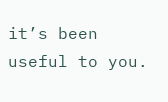it’s been useful to you.